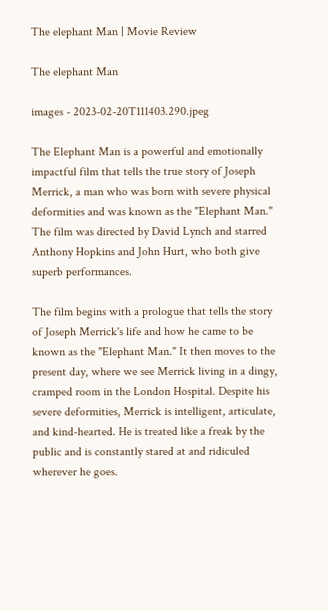The elephant Man | Movie Review

The elephant Man

images - 2023-02-20T111403.290.jpeg

The Elephant Man is a powerful and emotionally impactful film that tells the true story of Joseph Merrick, a man who was born with severe physical deformities and was known as the "Elephant Man." The film was directed by David Lynch and starred Anthony Hopkins and John Hurt, who both give superb performances.

The film begins with a prologue that tells the story of Joseph Merrick's life and how he came to be known as the "Elephant Man." It then moves to the present day, where we see Merrick living in a dingy, cramped room in the London Hospital. Despite his severe deformities, Merrick is intelligent, articulate, and kind-hearted. He is treated like a freak by the public and is constantly stared at and ridiculed wherever he goes.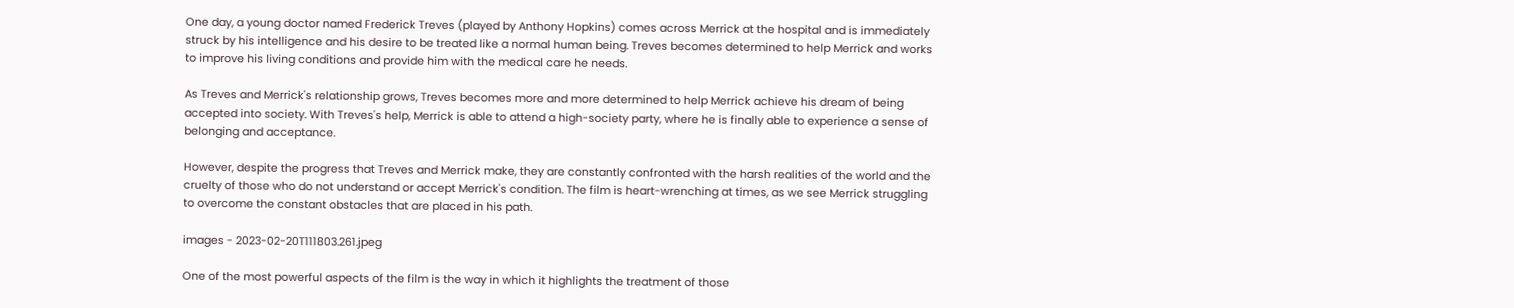One day, a young doctor named Frederick Treves (played by Anthony Hopkins) comes across Merrick at the hospital and is immediately struck by his intelligence and his desire to be treated like a normal human being. Treves becomes determined to help Merrick and works to improve his living conditions and provide him with the medical care he needs.

As Treves and Merrick's relationship grows, Treves becomes more and more determined to help Merrick achieve his dream of being accepted into society. With Treves's help, Merrick is able to attend a high-society party, where he is finally able to experience a sense of belonging and acceptance.

However, despite the progress that Treves and Merrick make, they are constantly confronted with the harsh realities of the world and the cruelty of those who do not understand or accept Merrick's condition. The film is heart-wrenching at times, as we see Merrick struggling to overcome the constant obstacles that are placed in his path.

images - 2023-02-20T111803.261.jpeg

One of the most powerful aspects of the film is the way in which it highlights the treatment of those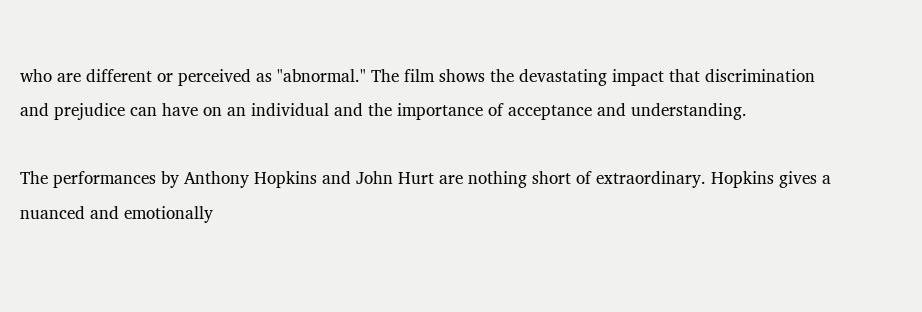who are different or perceived as "abnormal." The film shows the devastating impact that discrimination and prejudice can have on an individual and the importance of acceptance and understanding.

The performances by Anthony Hopkins and John Hurt are nothing short of extraordinary. Hopkins gives a nuanced and emotionally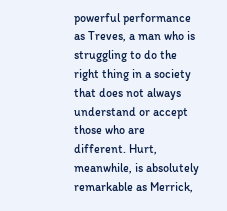powerful performance as Treves, a man who is struggling to do the right thing in a society that does not always understand or accept those who are different. Hurt, meanwhile, is absolutely remarkable as Merrick,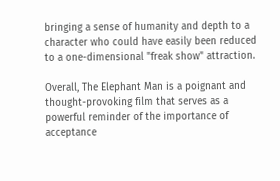bringing a sense of humanity and depth to a character who could have easily been reduced to a one-dimensional "freak show" attraction.

Overall, The Elephant Man is a poignant and thought-provoking film that serves as a powerful reminder of the importance of acceptance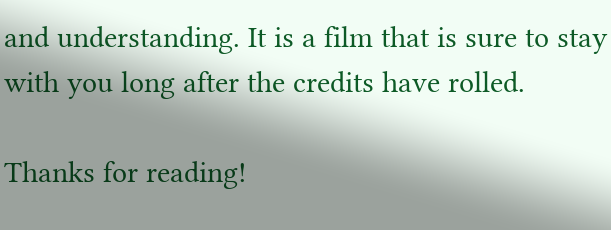and understanding. It is a film that is sure to stay with you long after the credits have rolled.

Thanks for reading!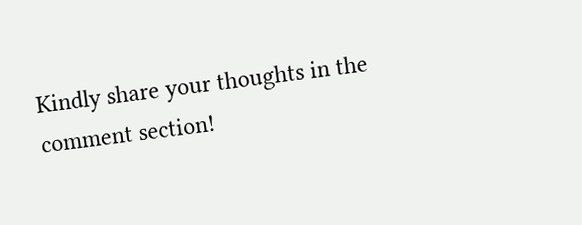Kindly share your thoughts in the comment section!